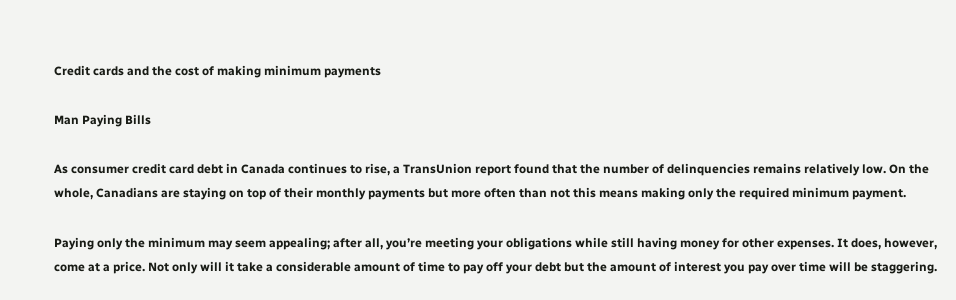Credit cards and the cost of making minimum payments

Man Paying Bills

As consumer credit card debt in Canada continues to rise, a TransUnion report found that the number of delinquencies remains relatively low. On the whole, Canadians are staying on top of their monthly payments but more often than not this means making only the required minimum payment.

Paying only the minimum may seem appealing; after all, you’re meeting your obligations while still having money for other expenses. It does, however, come at a price. Not only will it take a considerable amount of time to pay off your debt but the amount of interest you pay over time will be staggering.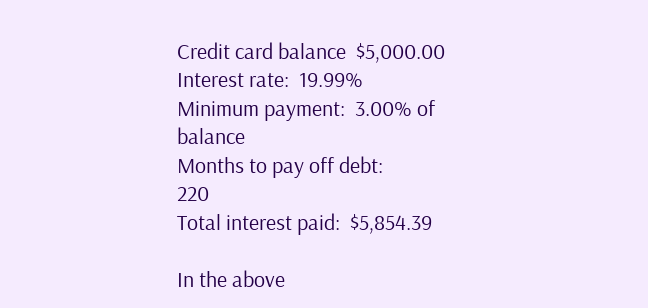Credit card balance  $5,000.00
Interest rate:  19.99%
Minimum payment:  3.00% of balance
Months to pay off debt:                  220
Total interest paid:  $5,854.39

In the above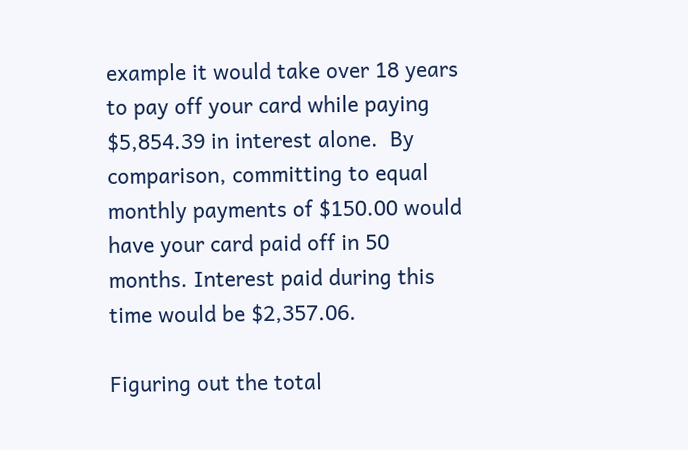example it would take over 18 years to pay off your card while paying $5,854.39 in interest alone.  By comparison, committing to equal monthly payments of $150.00 would have your card paid off in 50 months. Interest paid during this time would be $2,357.06.

Figuring out the total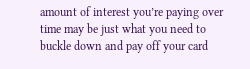amount of interest you’re paying over time may be just what you need to buckle down and pay off your card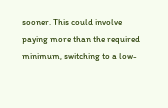sooner. This could involve paying more than the required minimum, switching to a low-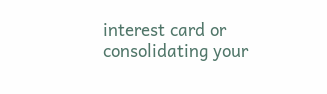interest card or consolidating your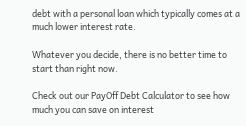debt with a personal loan which typically comes at a much lower interest rate.

Whatever you decide, there is no better time to start than right now.

Check out our PayOff Debt Calculator to see how much you can save on interest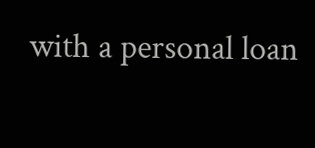with a personal loan